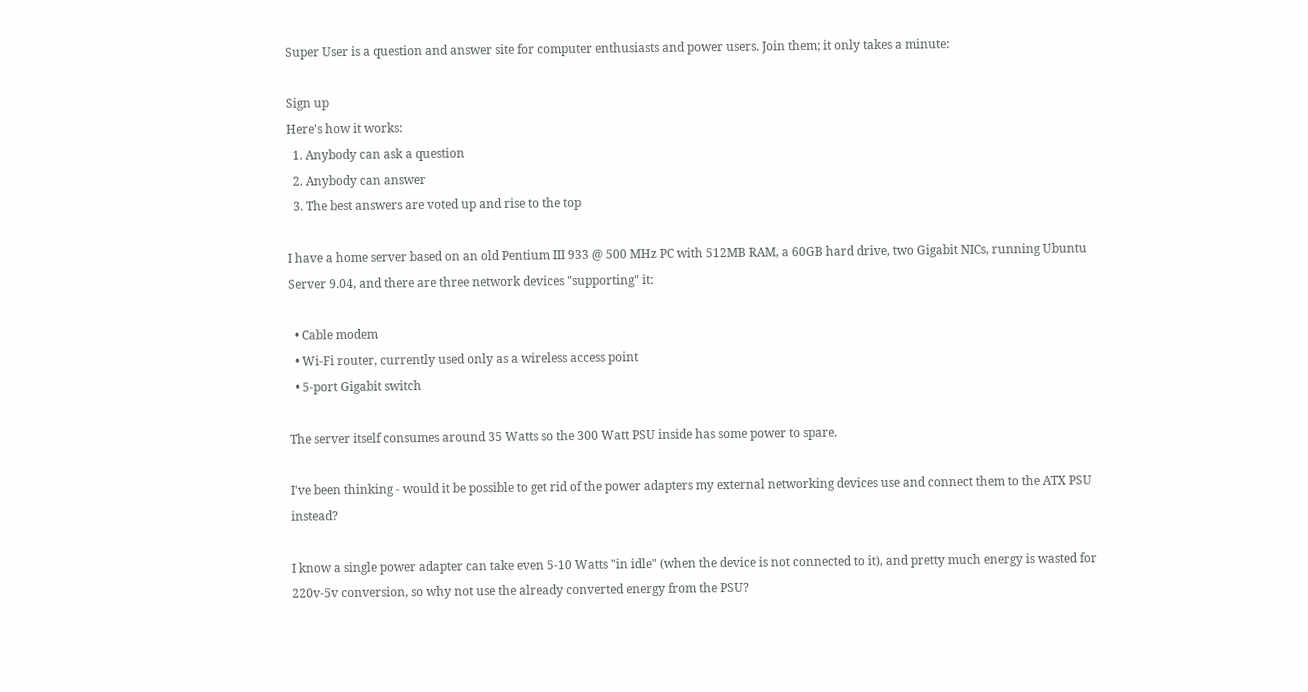Super User is a question and answer site for computer enthusiasts and power users. Join them; it only takes a minute:

Sign up
Here's how it works:
  1. Anybody can ask a question
  2. Anybody can answer
  3. The best answers are voted up and rise to the top

I have a home server based on an old Pentium III 933 @ 500 MHz PC with 512MB RAM, a 60GB hard drive, two Gigabit NICs, running Ubuntu Server 9.04, and there are three network devices "supporting" it:

  • Cable modem
  • Wi-Fi router, currently used only as a wireless access point
  • 5-port Gigabit switch

The server itself consumes around 35 Watts so the 300 Watt PSU inside has some power to spare.

I've been thinking - would it be possible to get rid of the power adapters my external networking devices use and connect them to the ATX PSU instead?

I know a single power adapter can take even 5-10 Watts "in idle" (when the device is not connected to it), and pretty much energy is wasted for 220v-5v conversion, so why not use the already converted energy from the PSU?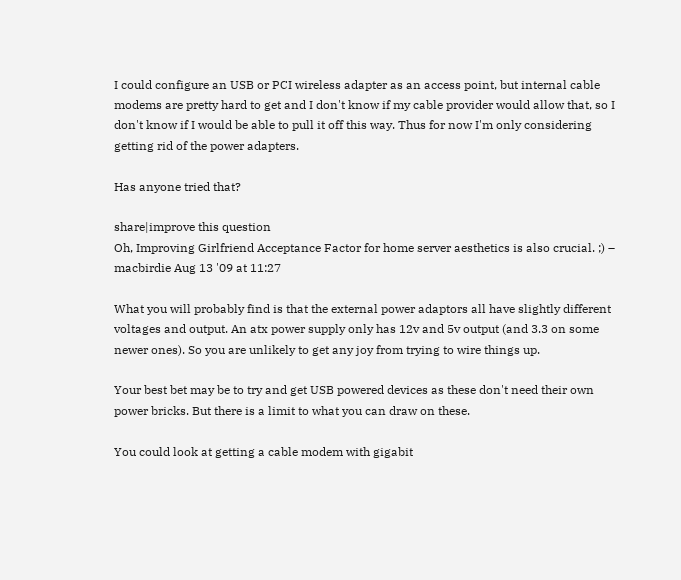I could configure an USB or PCI wireless adapter as an access point, but internal cable modems are pretty hard to get and I don't know if my cable provider would allow that, so I don't know if I would be able to pull it off this way. Thus for now I'm only considering getting rid of the power adapters.

Has anyone tried that?

share|improve this question
Oh, Improving Girlfriend Acceptance Factor for home server aesthetics is also crucial. ;) – macbirdie Aug 13 '09 at 11:27

What you will probably find is that the external power adaptors all have slightly different voltages and output. An atx power supply only has 12v and 5v output (and 3.3 on some newer ones). So you are unlikely to get any joy from trying to wire things up.

Your best bet may be to try and get USB powered devices as these don't need their own power bricks. But there is a limit to what you can draw on these.

You could look at getting a cable modem with gigabit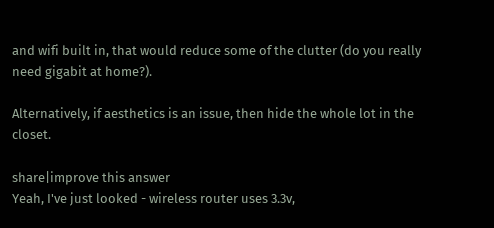and wifi built in, that would reduce some of the clutter (do you really need gigabit at home?).

Alternatively, if aesthetics is an issue, then hide the whole lot in the closet.

share|improve this answer
Yeah, I've just looked - wireless router uses 3.3v,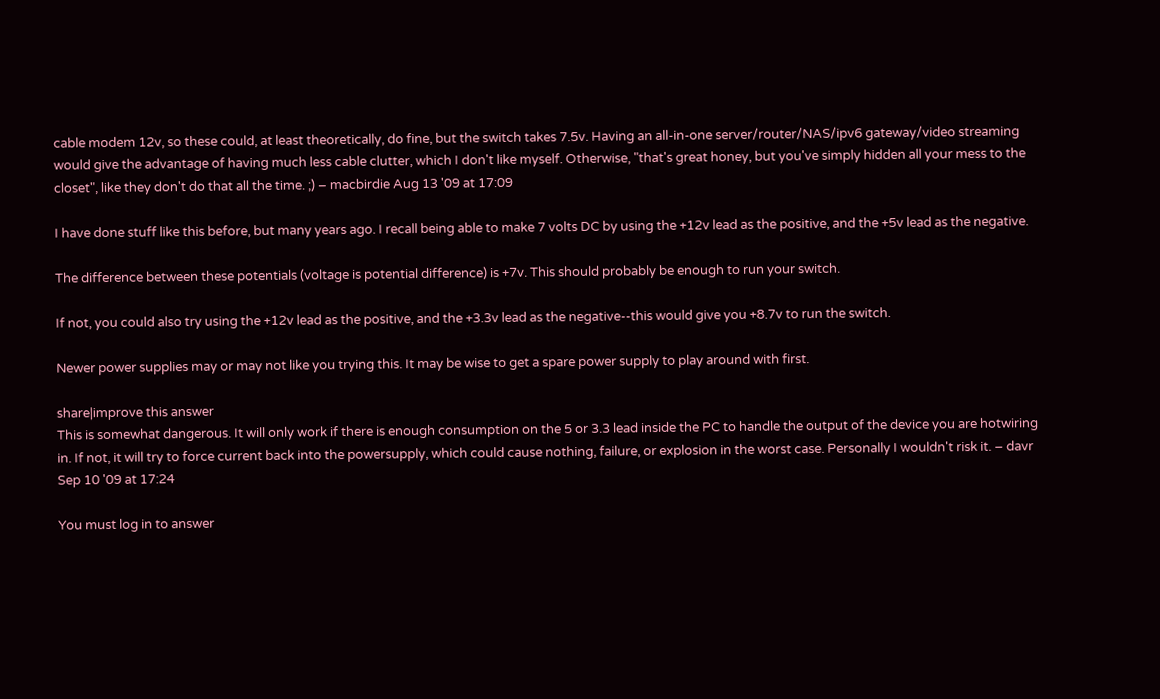cable modem 12v, so these could, at least theoretically, do fine, but the switch takes 7.5v. Having an all-in-one server/router/NAS/ipv6 gateway/video streaming would give the advantage of having much less cable clutter, which I don't like myself. Otherwise, "that's great honey, but you've simply hidden all your mess to the closet", like they don't do that all the time. ;) – macbirdie Aug 13 '09 at 17:09

I have done stuff like this before, but many years ago. I recall being able to make 7 volts DC by using the +12v lead as the positive, and the +5v lead as the negative.

The difference between these potentials (voltage is potential difference) is +7v. This should probably be enough to run your switch.

If not, you could also try using the +12v lead as the positive, and the +3.3v lead as the negative--this would give you +8.7v to run the switch.

Newer power supplies may or may not like you trying this. It may be wise to get a spare power supply to play around with first.

share|improve this answer
This is somewhat dangerous. It will only work if there is enough consumption on the 5 or 3.3 lead inside the PC to handle the output of the device you are hotwiring in. If not, it will try to force current back into the powersupply, which could cause nothing, failure, or explosion in the worst case. Personally I wouldn't risk it. – davr Sep 10 '09 at 17:24

You must log in to answer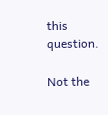this question.

Not the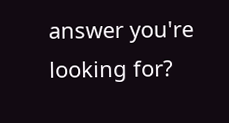answer you're looking for?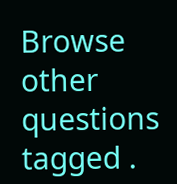Browse other questions tagged .